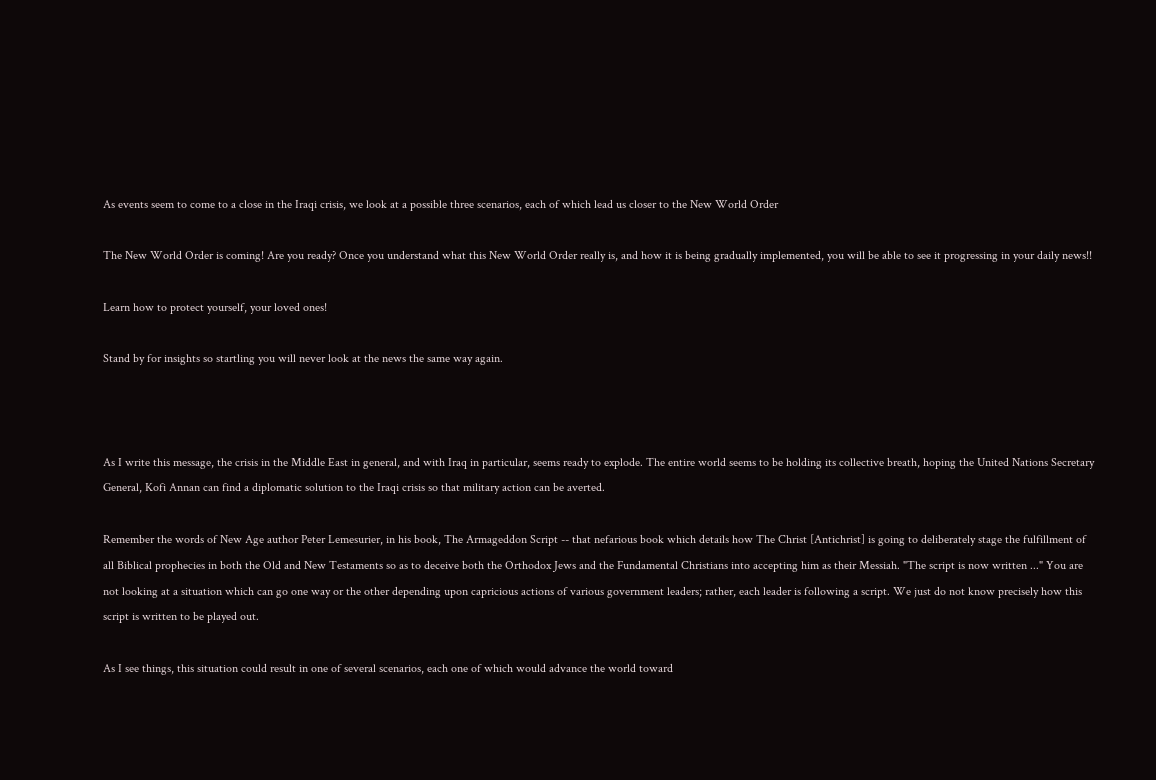As events seem to come to a close in the Iraqi crisis, we look at a possible three scenarios, each of which lead us closer to the New World Order

The New World Order is coming! Are you ready? Once you understand what this New World Order really is, and how it is being gradually implemented, you will be able to see it progressing in your daily news!!

Learn how to protect yourself, your loved ones!

Stand by for insights so startling you will never look at the news the same way again.



As I write this message, the crisis in the Middle East in general, and with Iraq in particular, seems ready to explode. The entire world seems to be holding its collective breath, hoping the United Nations Secretary General, Kofi Annan can find a diplomatic solution to the Iraqi crisis so that military action can be averted.

Remember the words of New Age author Peter Lemesurier, in his book, The Armageddon Script -- that nefarious book which details how The Christ [Antichrist] is going to deliberately stage the fulfillment of all Biblical prophecies in both the Old and New Testaments so as to deceive both the Orthodox Jews and the Fundamental Christians into accepting him as their Messiah. "The script is now written ..." You are not looking at a situation which can go one way or the other depending upon capricious actions of various government leaders; rather, each leader is following a script. We just do not know precisely how this script is written to be played out.

As I see things, this situation could result in one of several scenarios, each one of which would advance the world toward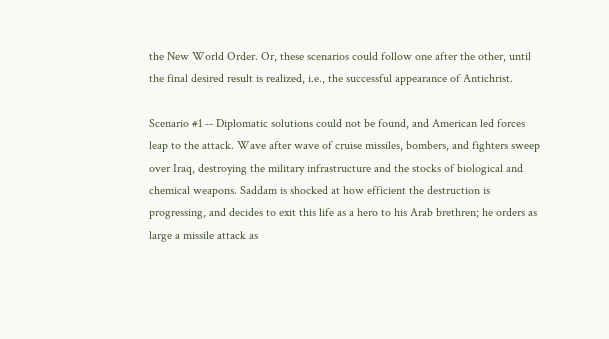the New World Order. Or, these scenarios could follow one after the other, until the final desired result is realized, i.e., the successful appearance of Antichrist.

Scenario #1 -- Diplomatic solutions could not be found, and American led forces leap to the attack. Wave after wave of cruise missiles, bombers, and fighters sweep over Iraq, destroying the military infrastructure and the stocks of biological and chemical weapons. Saddam is shocked at how efficient the destruction is progressing, and decides to exit this life as a hero to his Arab brethren; he orders as large a missile attack as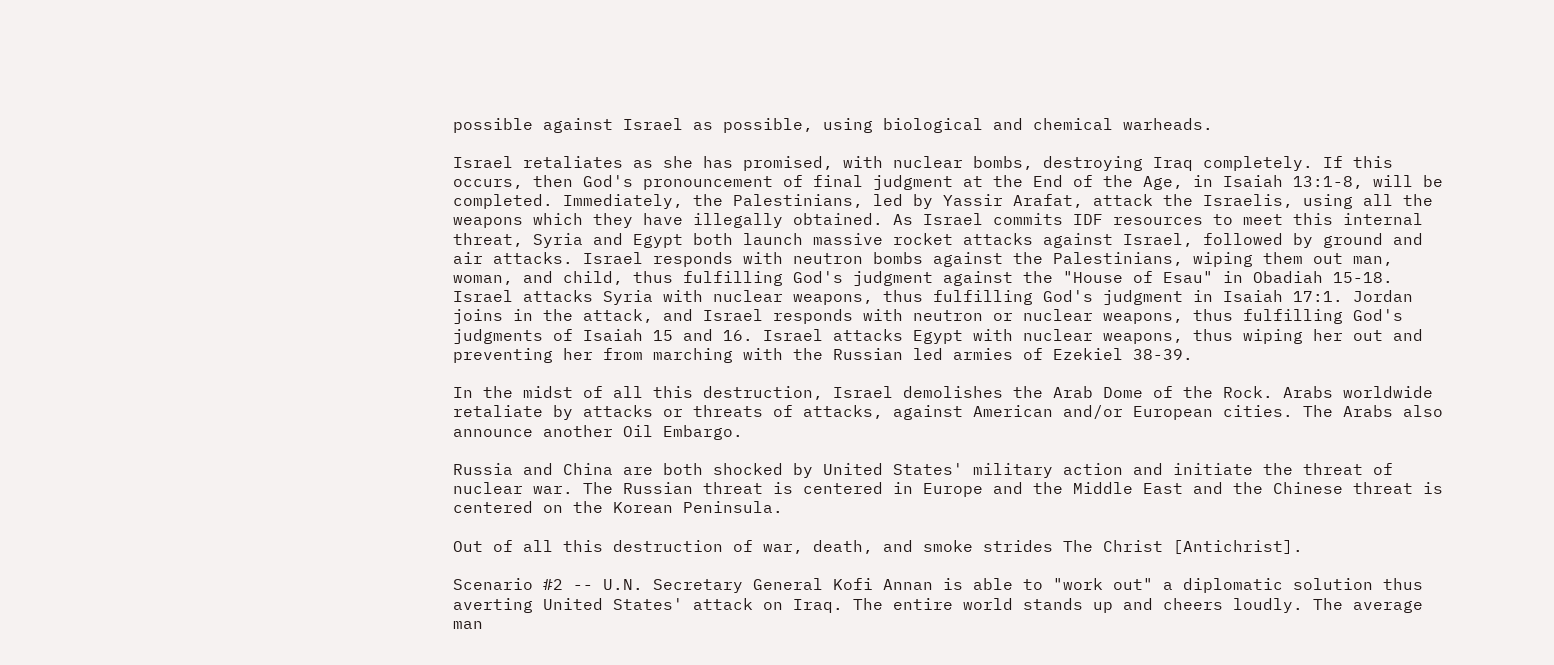possible against Israel as possible, using biological and chemical warheads.

Israel retaliates as she has promised, with nuclear bombs, destroying Iraq completely. If this occurs, then God's pronouncement of final judgment at the End of the Age, in Isaiah 13:1-8, will be completed. Immediately, the Palestinians, led by Yassir Arafat, attack the Israelis, using all the weapons which they have illegally obtained. As Israel commits IDF resources to meet this internal threat, Syria and Egypt both launch massive rocket attacks against Israel, followed by ground and air attacks. Israel responds with neutron bombs against the Palestinians, wiping them out man, woman, and child, thus fulfilling God's judgment against the "House of Esau" in Obadiah 15-18. Israel attacks Syria with nuclear weapons, thus fulfilling God's judgment in Isaiah 17:1. Jordan joins in the attack, and Israel responds with neutron or nuclear weapons, thus fulfilling God's judgments of Isaiah 15 and 16. Israel attacks Egypt with nuclear weapons, thus wiping her out and preventing her from marching with the Russian led armies of Ezekiel 38-39.

In the midst of all this destruction, Israel demolishes the Arab Dome of the Rock. Arabs worldwide retaliate by attacks or threats of attacks, against American and/or European cities. The Arabs also announce another Oil Embargo.

Russia and China are both shocked by United States' military action and initiate the threat of nuclear war. The Russian threat is centered in Europe and the Middle East and the Chinese threat is centered on the Korean Peninsula.

Out of all this destruction of war, death, and smoke strides The Christ [Antichrist].

Scenario #2 -- U.N. Secretary General Kofi Annan is able to "work out" a diplomatic solution thus averting United States' attack on Iraq. The entire world stands up and cheers loudly. The average man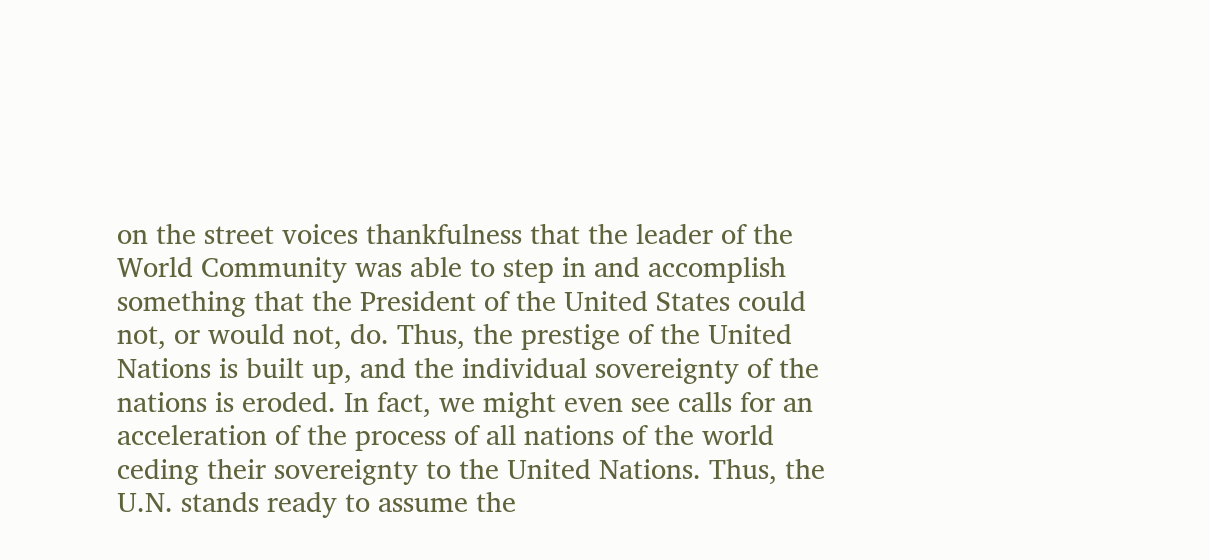on the street voices thankfulness that the leader of the World Community was able to step in and accomplish something that the President of the United States could not, or would not, do. Thus, the prestige of the United Nations is built up, and the individual sovereignty of the nations is eroded. In fact, we might even see calls for an acceleration of the process of all nations of the world ceding their sovereignty to the United Nations. Thus, the U.N. stands ready to assume the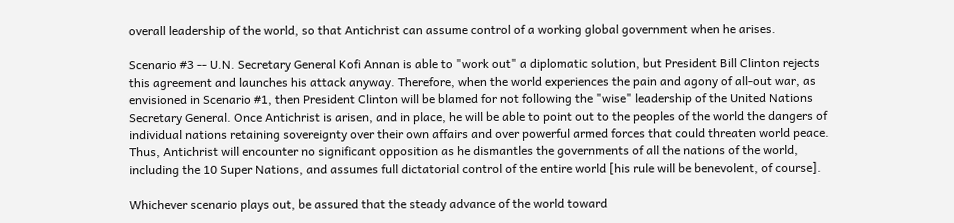overall leadership of the world, so that Antichrist can assume control of a working global government when he arises.

Scenario #3 -- U.N. Secretary General Kofi Annan is able to "work out" a diplomatic solution, but President Bill Clinton rejects this agreement and launches his attack anyway. Therefore, when the world experiences the pain and agony of all-out war, as envisioned in Scenario #1, then President Clinton will be blamed for not following the "wise" leadership of the United Nations Secretary General. Once Antichrist is arisen, and in place, he will be able to point out to the peoples of the world the dangers of individual nations retaining sovereignty over their own affairs and over powerful armed forces that could threaten world peace. Thus, Antichrist will encounter no significant opposition as he dismantles the governments of all the nations of the world, including the 10 Super Nations, and assumes full dictatorial control of the entire world [his rule will be benevolent, of course].

Whichever scenario plays out, be assured that the steady advance of the world toward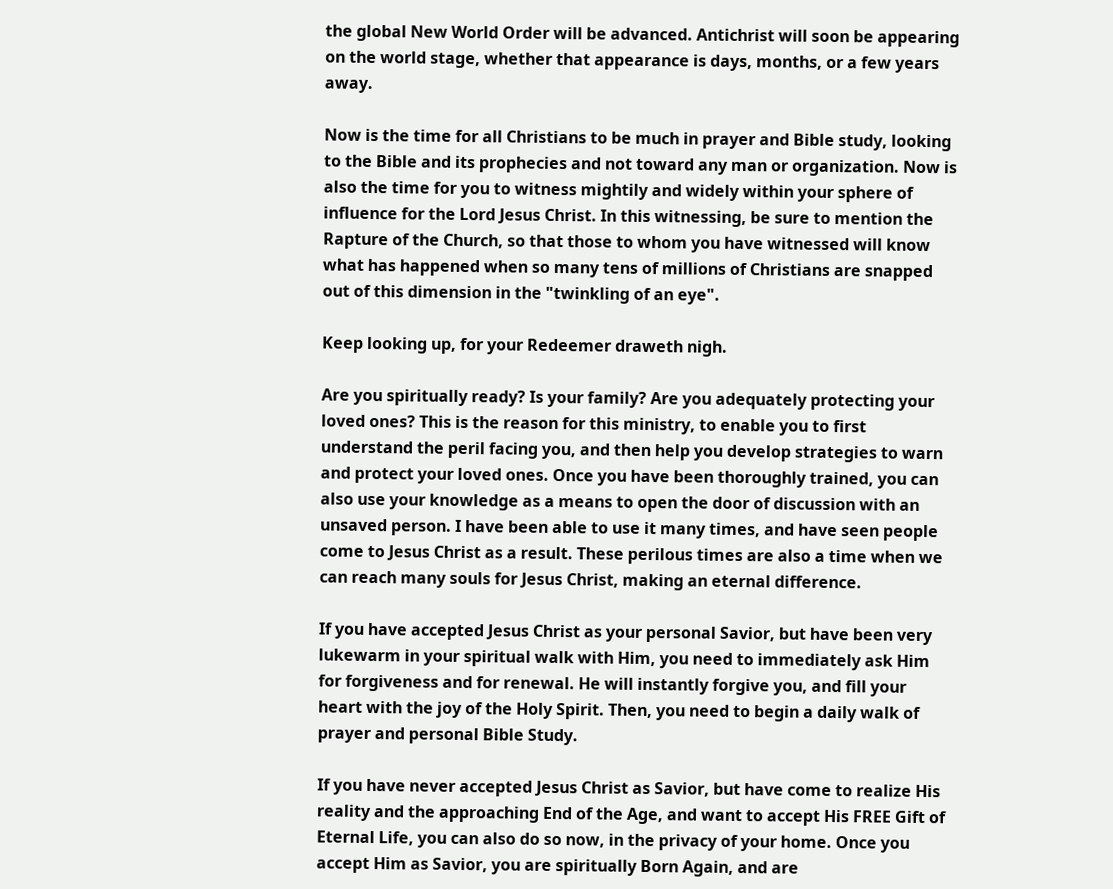the global New World Order will be advanced. Antichrist will soon be appearing on the world stage, whether that appearance is days, months, or a few years away.

Now is the time for all Christians to be much in prayer and Bible study, looking to the Bible and its prophecies and not toward any man or organization. Now is also the time for you to witness mightily and widely within your sphere of influence for the Lord Jesus Christ. In this witnessing, be sure to mention the Rapture of the Church, so that those to whom you have witnessed will know what has happened when so many tens of millions of Christians are snapped out of this dimension in the "twinkling of an eye".

Keep looking up, for your Redeemer draweth nigh.

Are you spiritually ready? Is your family? Are you adequately protecting your loved ones? This is the reason for this ministry, to enable you to first understand the peril facing you, and then help you develop strategies to warn and protect your loved ones. Once you have been thoroughly trained, you can also use your knowledge as a means to open the door of discussion with an unsaved person. I have been able to use it many times, and have seen people come to Jesus Christ as a result. These perilous times are also a time when we can reach many souls for Jesus Christ, making an eternal difference.

If you have accepted Jesus Christ as your personal Savior, but have been very lukewarm in your spiritual walk with Him, you need to immediately ask Him for forgiveness and for renewal. He will instantly forgive you, and fill your heart with the joy of the Holy Spirit. Then, you need to begin a daily walk of prayer and personal Bible Study.

If you have never accepted Jesus Christ as Savior, but have come to realize His reality and the approaching End of the Age, and want to accept His FREE Gift of Eternal Life, you can also do so now, in the privacy of your home. Once you accept Him as Savior, you are spiritually Born Again, and are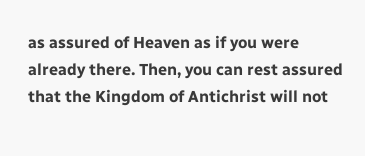as assured of Heaven as if you were already there. Then, you can rest assured that the Kingdom of Antichrist will not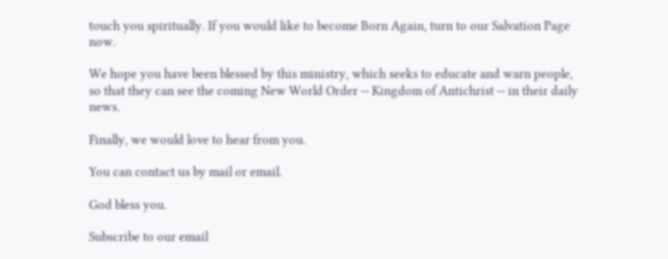touch you spiritually. If you would like to become Born Again, turn to our Salvation Page now.

We hope you have been blessed by this ministry, which seeks to educate and warn people, so that they can see the coming New World Order -- Kingdom of Antichrist -- in their daily news.

Finally, we would love to hear from you.

You can contact us by mail or email.

God bless you.

Subscribe to our email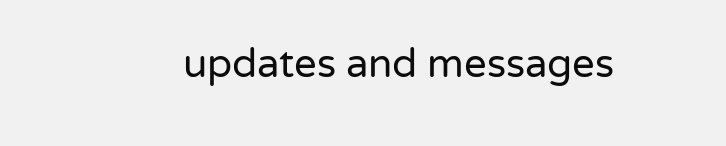updates and messages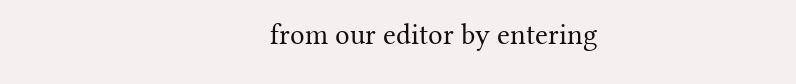from our editor by entering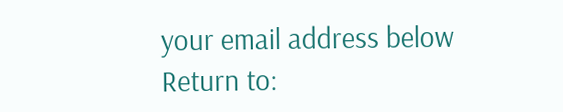your email address below
Return to: